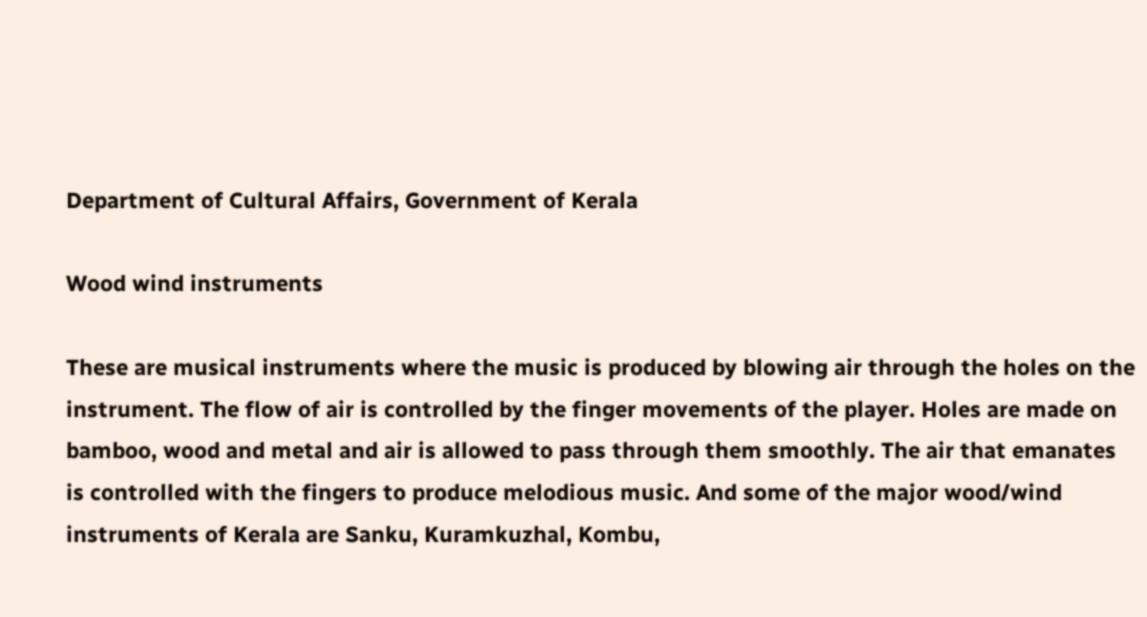Department of Cultural Affairs, Government of Kerala

Wood wind instruments

These are musical instruments where the music is produced by blowing air through the holes on the instrument. The flow of air is controlled by the finger movements of the player. Holes are made on bamboo, wood and metal and air is allowed to pass through them smoothly. The air that emanates is controlled with the fingers to produce melodious music. And some of the major wood/wind instruments of Kerala are Sanku, Kuramkuzhal, Kombu,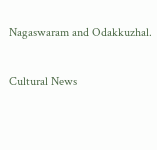Nagaswaram and Odakkuzhal.

Cultural News